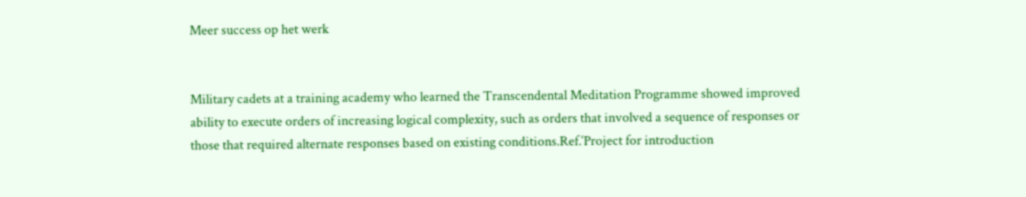Meer success op het werk


Military cadets at a training academy who learned the Transcendental Meditation Programme showed improved ability to execute orders of increasing logical complexity, such as orders that involved a sequence of responses or those that required alternate responses based on existing conditions.Ref.‘Project for introduction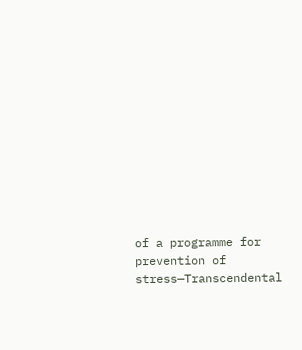of a programme for prevention of stress—Transcendental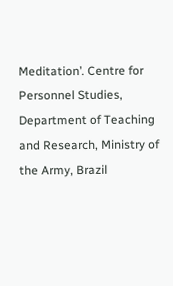Meditation’. Centre for Personnel Studies, Department of Teaching and Research, Ministry of the Army, Brazil